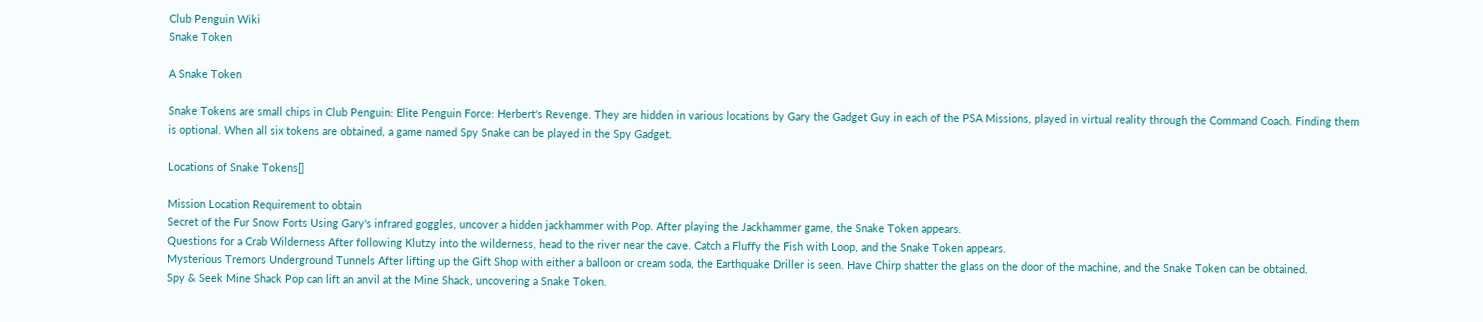Club Penguin Wiki
Snake Token

A Snake Token

Snake Tokens are small chips in Club Penguin: Elite Penguin Force: Herbert's Revenge. They are hidden in various locations by Gary the Gadget Guy in each of the PSA Missions, played in virtual reality through the Command Coach. Finding them is optional. When all six tokens are obtained, a game named Spy Snake can be played in the Spy Gadget.

Locations of Snake Tokens[]

Mission Location Requirement to obtain
Secret of the Fur Snow Forts Using Gary's infrared goggles, uncover a hidden jackhammer with Pop. After playing the Jackhammer game, the Snake Token appears.
Questions for a Crab Wilderness After following Klutzy into the wilderness, head to the river near the cave. Catch a Fluffy the Fish with Loop, and the Snake Token appears.
Mysterious Tremors Underground Tunnels After lifting up the Gift Shop with either a balloon or cream soda, the Earthquake Driller is seen. Have Chirp shatter the glass on the door of the machine, and the Snake Token can be obtained.
Spy & Seek Mine Shack Pop can lift an anvil at the Mine Shack, uncovering a Snake Token.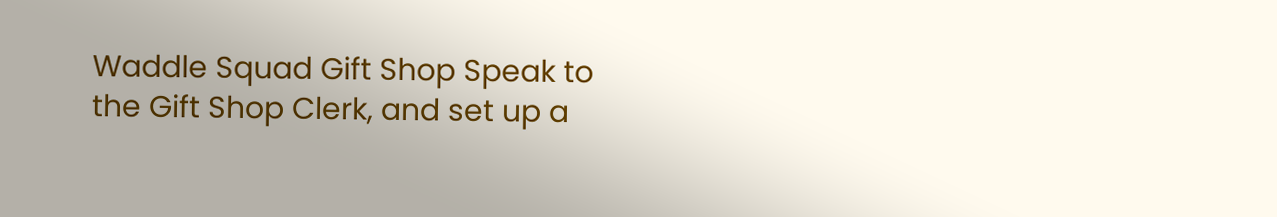Waddle Squad Gift Shop Speak to the Gift Shop Clerk, and set up a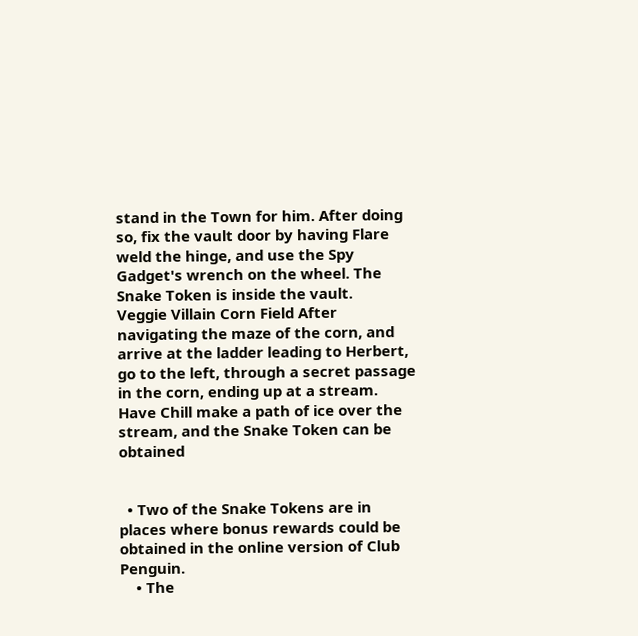stand in the Town for him. After doing so, fix the vault door by having Flare weld the hinge, and use the Spy Gadget's wrench on the wheel. The Snake Token is inside the vault.
Veggie Villain Corn Field After navigating the maze of the corn, and arrive at the ladder leading to Herbert, go to the left, through a secret passage in the corn, ending up at a stream. Have Chill make a path of ice over the stream, and the Snake Token can be obtained


  • Two of the Snake Tokens are in places where bonus rewards could be obtained in the online version of Club Penguin.
    • The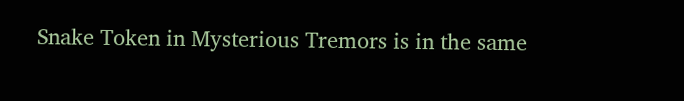Snake Token in Mysterious Tremors is in the same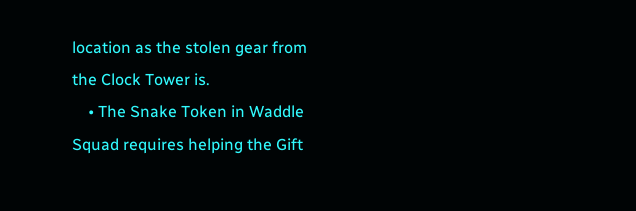location as the stolen gear from the Clock Tower is.
    • The Snake Token in Waddle Squad requires helping the Gift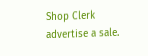Shop Clerk advertise a sale.